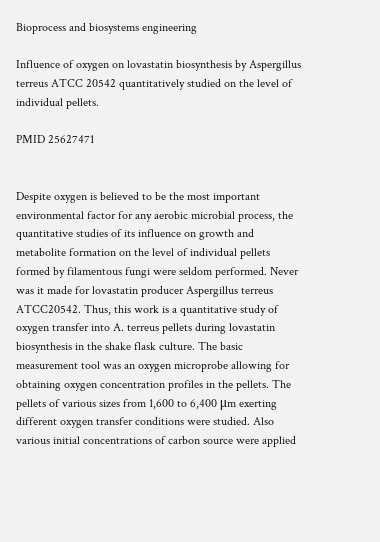Bioprocess and biosystems engineering

Influence of oxygen on lovastatin biosynthesis by Aspergillus terreus ATCC 20542 quantitatively studied on the level of individual pellets.

PMID 25627471


Despite oxygen is believed to be the most important environmental factor for any aerobic microbial process, the quantitative studies of its influence on growth and metabolite formation on the level of individual pellets formed by filamentous fungi were seldom performed. Never was it made for lovastatin producer Aspergillus terreus ATCC20542. Thus, this work is a quantitative study of oxygen transfer into A. terreus pellets during lovastatin biosynthesis in the shake flask culture. The basic measurement tool was an oxygen microprobe allowing for obtaining oxygen concentration profiles in the pellets. The pellets of various sizes from 1,600 to 6,400 μm exerting different oxygen transfer conditions were studied. Also various initial concentrations of carbon source were applied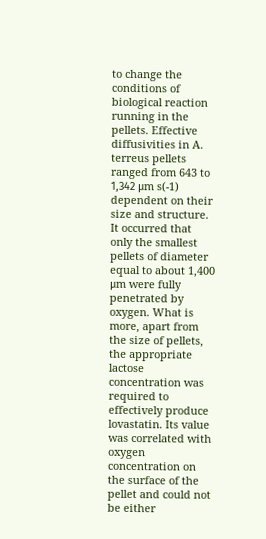to change the conditions of biological reaction running in the pellets. Effective diffusivities in A. terreus pellets ranged from 643 to 1,342 μm s(-1) dependent on their size and structure. It occurred that only the smallest pellets of diameter equal to about 1,400 μm were fully penetrated by oxygen. What is more, apart from the size of pellets, the appropriate lactose concentration was required to effectively produce lovastatin. Its value was correlated with oxygen concentration on the surface of the pellet and could not be either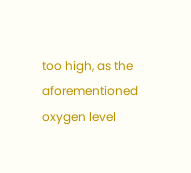too high, as the aforementioned oxygen level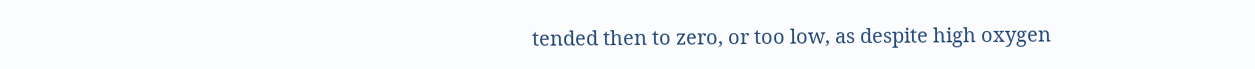tended then to zero, or too low, as despite high oxygen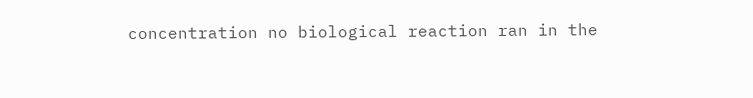concentration no biological reaction ran in the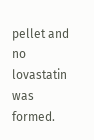pellet and no lovastatin was formed.